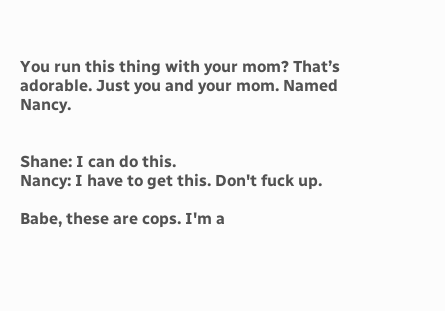You run this thing with your mom? That’s adorable. Just you and your mom. Named Nancy.


Shane: I can do this.
Nancy: I have to get this. Don't fuck up.

Babe, these are cops. I'm a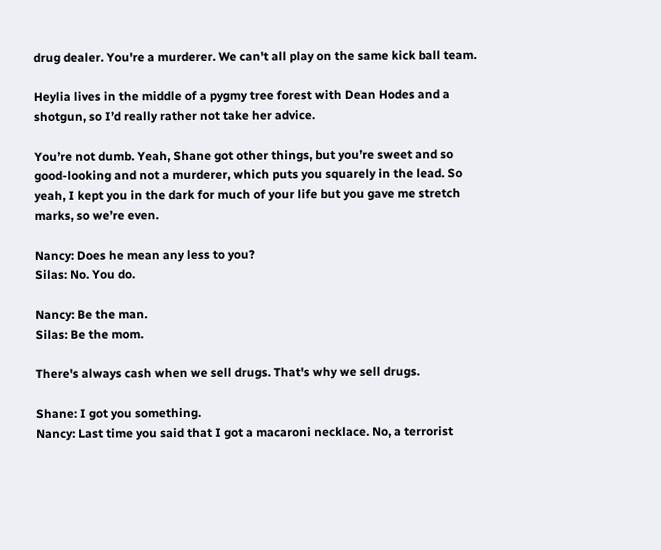drug dealer. You're a murderer. We can't all play on the same kick ball team.

Heylia lives in the middle of a pygmy tree forest with Dean Hodes and a shotgun, so I’d really rather not take her advice.

You’re not dumb. Yeah, Shane got other things, but you’re sweet and so good-looking and not a murderer, which puts you squarely in the lead. So yeah, I kept you in the dark for much of your life but you gave me stretch marks, so we’re even.

Nancy: Does he mean any less to you?
Silas: No. You do.

Nancy: Be the man.
Silas: Be the mom.

There's always cash when we sell drugs. That's why we sell drugs.

Shane: I got you something.
Nancy: Last time you said that I got a macaroni necklace. No, a terrorist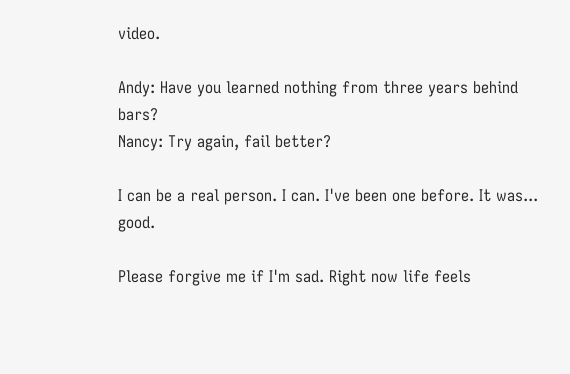video.

Andy: Have you learned nothing from three years behind bars?
Nancy: Try again, fail better?

I can be a real person. I can. I've been one before. It was... good.

Please forgive me if I'm sad. Right now life feels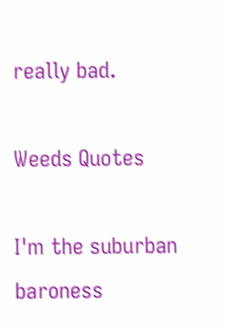really bad.

Weeds Quotes

I'm the suburban baroness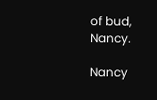of bud, Nancy.

Nancy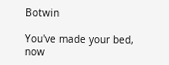Botwin

You've made your bed, now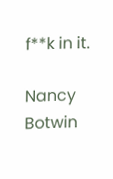f**k in it.

Nancy Botwin